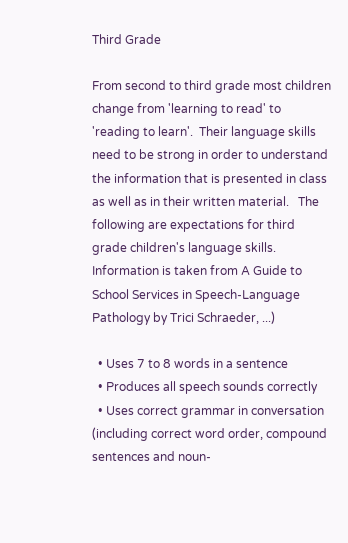Third Grade

From second to third grade most children change from 'learning to read' to 'reading to learn'.  Their language skills need to be strong in order to understand the information that is presented in class as well as in their written material.   The following are expectations for third grade children's language skills.  Information is taken from A Guide to School Services in Speech-Language Pathology by Trici Schraeder, ...)

  • Uses 7 to 8 words in a sentence
  • Produces all speech sounds correctly
  • Uses correct grammar in conversation (including correct word order, compound sentences and noun-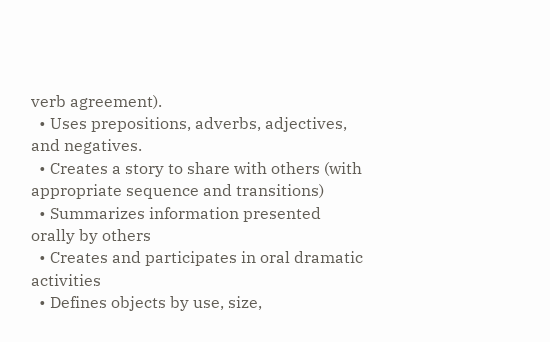verb agreement).
  • Uses prepositions, adverbs, adjectives, and negatives.
  • Creates a story to share with others (with appropriate sequence and transitions)
  • Summarizes information presented orally by others
  • Creates and participates in oral dramatic activities
  • Defines objects by use, size,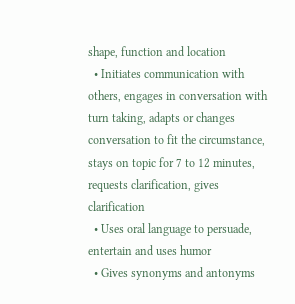shape, function and location
  • Initiates communication with others, engages in conversation with turn taking, adapts or changes conversation to fit the circumstance, stays on topic for 7 to 12 minutes, requests clarification, gives clarification
  • Uses oral language to persuade, entertain and uses humor
  • Gives synonyms and antonyms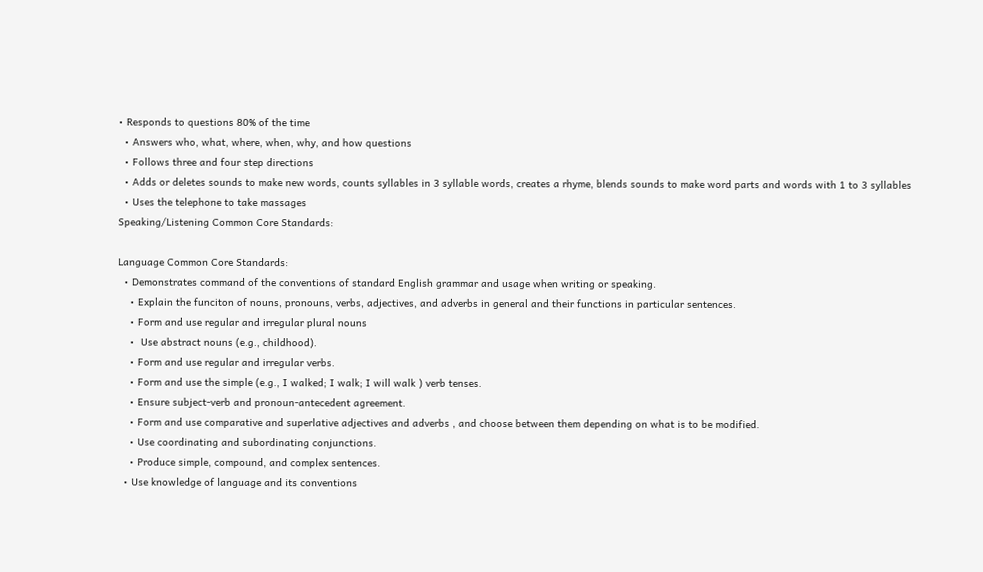• Responds to questions 80% of the time
  • Answers who, what, where, when, why, and how questions
  • Follows three and four step directions
  • Adds or deletes sounds to make new words, counts syllables in 3 syllable words, creates a rhyme, blends sounds to make word parts and words with 1 to 3 syllables
  • Uses the telephone to take massages
Speaking/Listening Common Core Standards:

Language Common Core Standards:
  • Demonstrates command of the conventions of standard English grammar and usage when writing or speaking.
    • Explain the funciton of nouns, pronouns, verbs, adjectives, and adverbs in general and their functions in particular sentences.
    • Form and use regular and irregular plural nouns
    •  Use abstract nouns (e.g., childhood).
    • Form and use regular and irregular verbs.
    • Form and use the simple (e.g., I walked; I walk; I will walk ) verb tenses.
    • Ensure subject-verb and pronoun-antecedent agreement.
    • Form and use comparative and superlative adjectives and adverbs , and choose between them depending on what is to be modified.
    • Use coordinating and subordinating conjunctions.
    • Produce simple, compound, and complex sentences.
  • Use knowledge of language and its conventions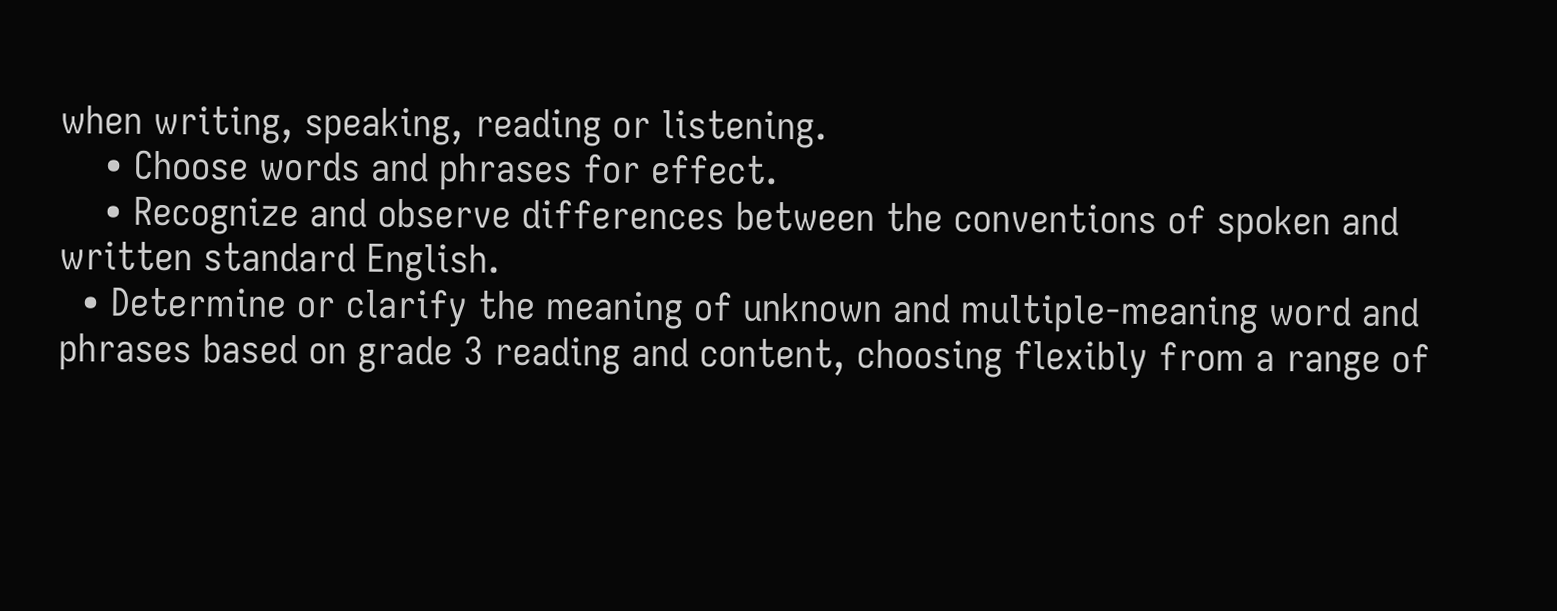when writing, speaking, reading or listening.
    • Choose words and phrases for effect.
    • Recognize and observe differences between the conventions of spoken and written standard English.
  • Determine or clarify the meaning of unknown and multiple-meaning word and phrases based on grade 3 reading and content, choosing flexibly from a range of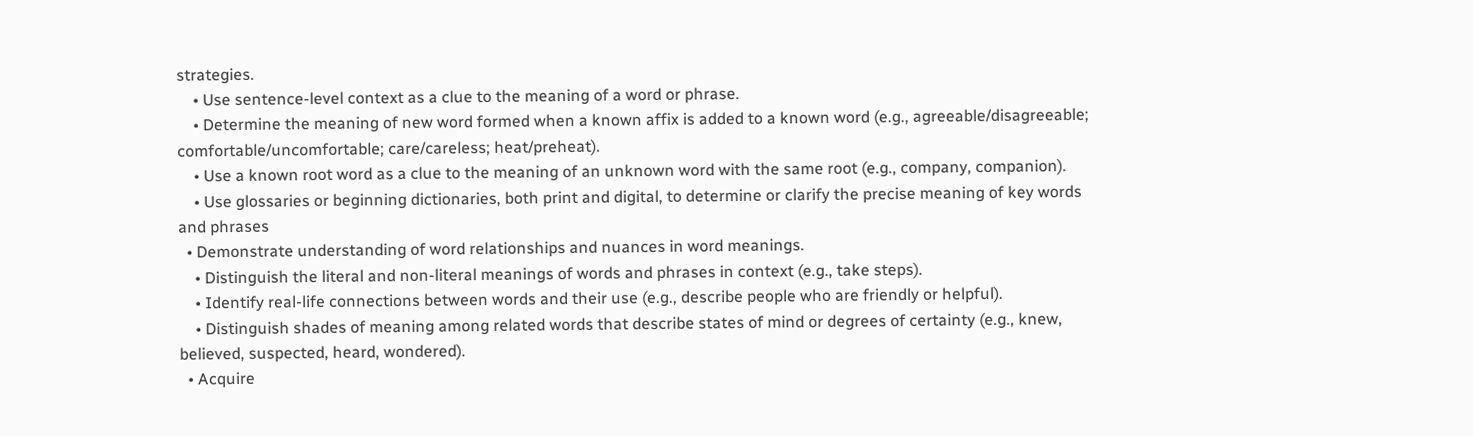strategies.
    • Use sentence-level context as a clue to the meaning of a word or phrase.
    • Determine the meaning of new word formed when a known affix is added to a known word (e.g., agreeable/disagreeable; comfortable/uncomfortable; care/careless; heat/preheat).
    • Use a known root word as a clue to the meaning of an unknown word with the same root (e.g., company, companion).
    • Use glossaries or beginning dictionaries, both print and digital, to determine or clarify the precise meaning of key words and phrases
  • Demonstrate understanding of word relationships and nuances in word meanings.
    • Distinguish the literal and non-literal meanings of words and phrases in context (e.g., take steps).
    • Identify real-life connections between words and their use (e.g., describe people who are friendly or helpful).
    • Distinguish shades of meaning among related words that describe states of mind or degrees of certainty (e.g., knew, believed, suspected, heard, wondered).
  • Acquire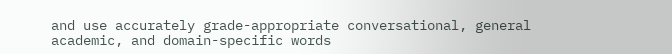and use accurately grade-appropriate conversational, general academic, and domain-specific words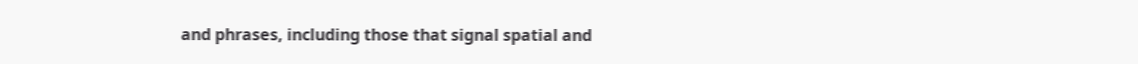and phrases, including those that signal spatial and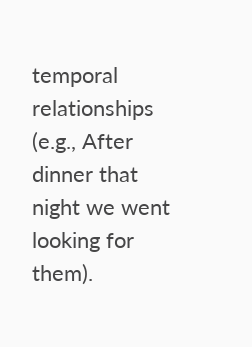temporal relationships (e.g., After dinner that night we went looking for them).